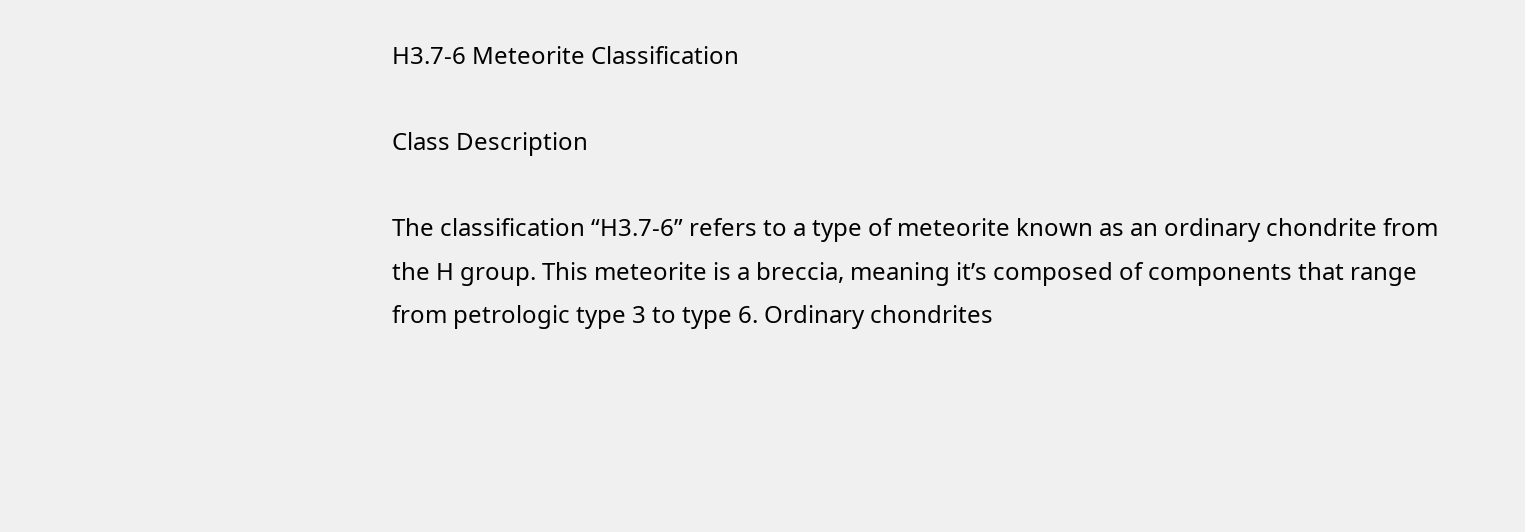H3.7-6 Meteorite Classification

Class Description

The classification “H3.7-6” refers to a type of meteorite known as an ordinary chondrite from the H group. This meteorite is a breccia, meaning it’s composed of components that range from petrologic type 3 to type 6. Ordinary chondrites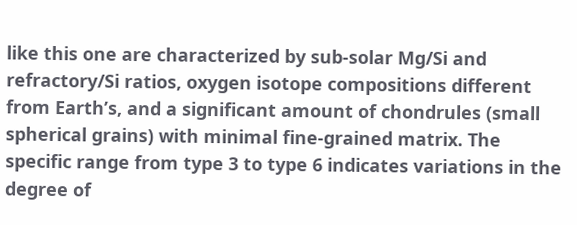like this one are characterized by sub-solar Mg/Si and refractory/Si ratios, oxygen isotope compositions different from Earth’s, and a significant amount of chondrules (small spherical grains) with minimal fine-grained matrix. The specific range from type 3 to type 6 indicates variations in the degree of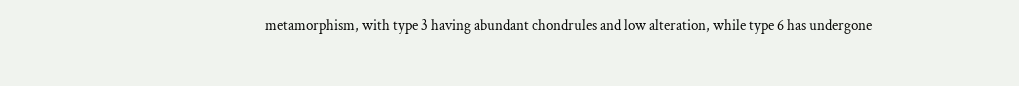metamorphism, with type 3 having abundant chondrules and low alteration, while type 6 has undergone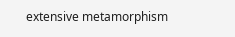extensive metamorphism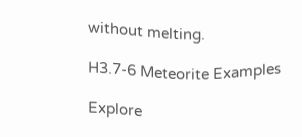without melting.

H3.7-6 Meteorite Examples

Explore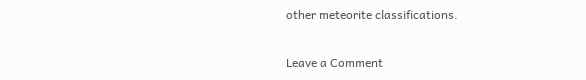other meteorite classifications.

Leave a Comment